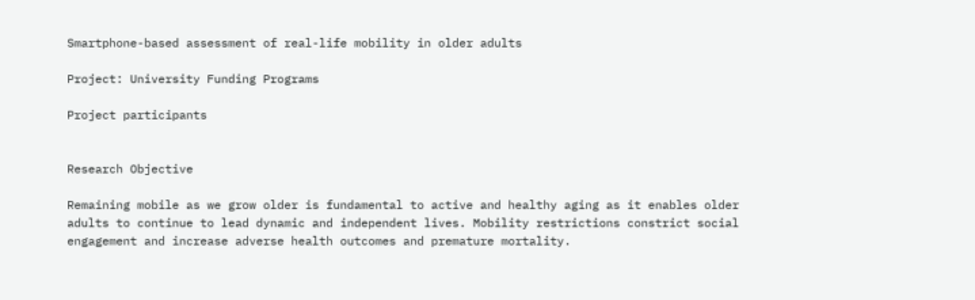Smartphone-based assessment of real-life mobility in older adults

Project: University Funding Programs

Project participants


Research Objective

Remaining mobile as we grow older is fundamental to active and healthy aging as it enables older adults to continue to lead dynamic and independent lives. Mobility restrictions constrict social engagement and increase adverse health outcomes and premature mortality.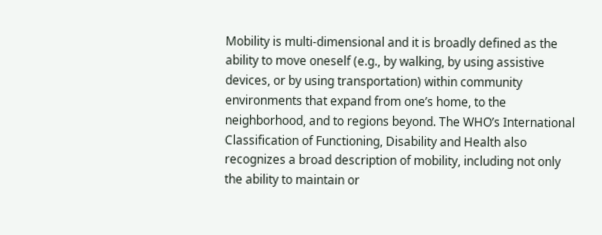Mobility is multi-dimensional and it is broadly defined as the ability to move oneself (e.g., by walking, by using assistive devices, or by using transportation) within community environments that expand from one’s home, to the neighborhood, and to regions beyond. The WHO’s International Classification of Functioning, Disability and Health also recognizes a broad description of mobility, including not only the ability to maintain or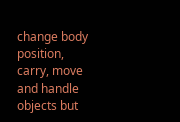change body position, carry, move and handle objects but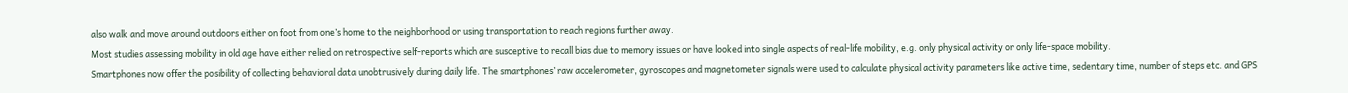also walk and move around outdoors either on foot from one’s home to the neighborhood or using transportation to reach regions further away.
Most studies assessing mobility in old age have either relied on retrospective self-reports which are susceptive to recall bias due to memory issues or have looked into single aspects of real-life mobility, e.g. only physical activity or only life-space mobility.
Smartphones now offer the posibility of collecting behavioral data unobtrusively during daily life. The smartphones’ raw accelerometer, gyroscopes and magnetometer signals were used to calculate physical activity parameters like active time, sedentary time, number of steps etc. and GPS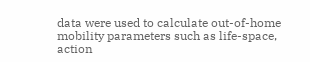data were used to calculate out-of-home mobility parameters such as life-space, action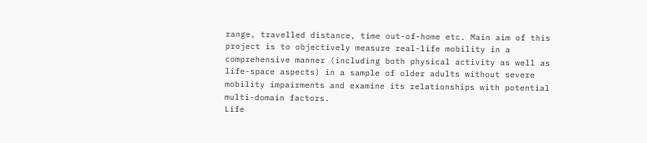range, travelled distance, time out-of-home etc. Main aim of this project is to objectively measure real-life mobility in a comprehensive manner (including both physical activity as well as life-space aspects) in a sample of older adults without severe mobility impairments and examine its relationships with potential multi-domain factors.
Life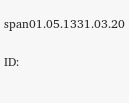span01.05.1331.03.20

ID: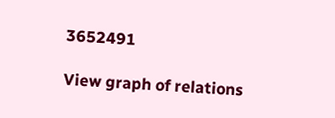3652491

View graph of relations